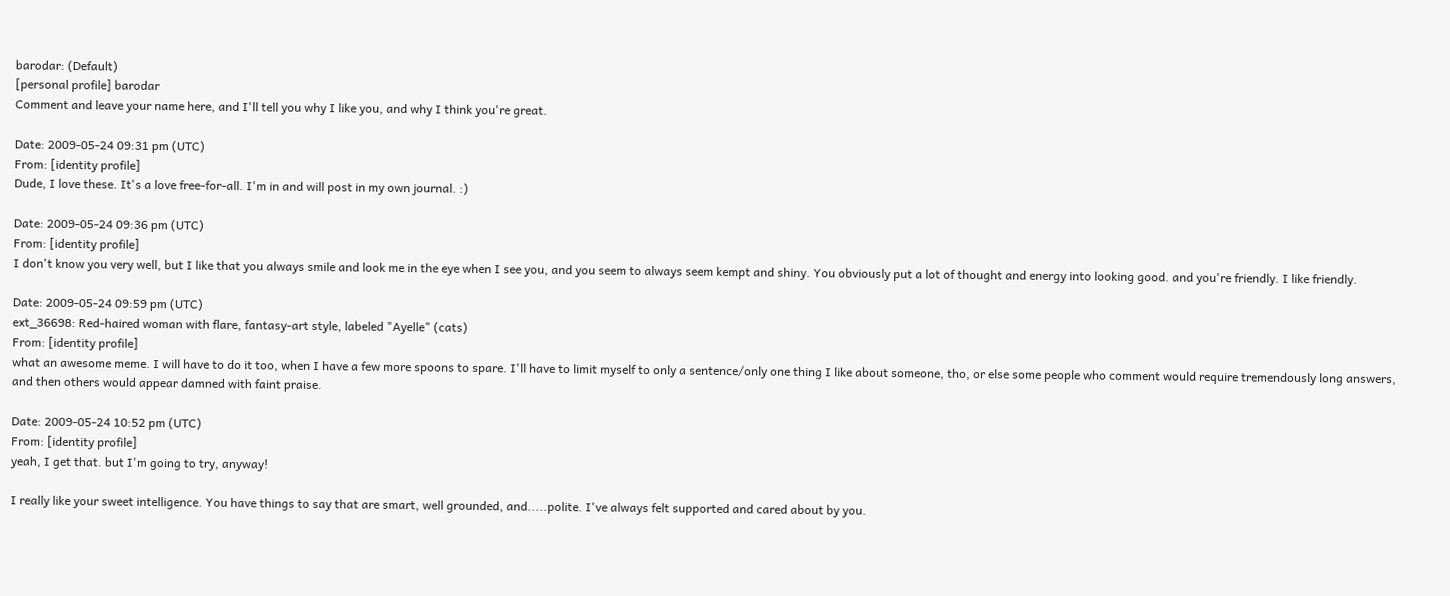barodar: (Default)
[personal profile] barodar
Comment and leave your name here, and I'll tell you why I like you, and why I think you're great.

Date: 2009-05-24 09:31 pm (UTC)
From: [identity profile]
Dude, I love these. It's a love free-for-all. I'm in and will post in my own journal. :)

Date: 2009-05-24 09:36 pm (UTC)
From: [identity profile]
I don't know you very well, but I like that you always smile and look me in the eye when I see you, and you seem to always seem kempt and shiny. You obviously put a lot of thought and energy into looking good. and you're friendly. I like friendly.

Date: 2009-05-24 09:59 pm (UTC)
ext_36698: Red-haired woman with flare, fantasy-art style, labeled "Ayelle" (cats)
From: [identity profile]
what an awesome meme. I will have to do it too, when I have a few more spoons to spare. I'll have to limit myself to only a sentence/only one thing I like about someone, tho, or else some people who comment would require tremendously long answers, and then others would appear damned with faint praise.

Date: 2009-05-24 10:52 pm (UTC)
From: [identity profile]
yeah, I get that. but I'm going to try, anyway!

I really like your sweet intelligence. You have things to say that are smart, well grounded, and.....polite. I've always felt supported and cared about by you.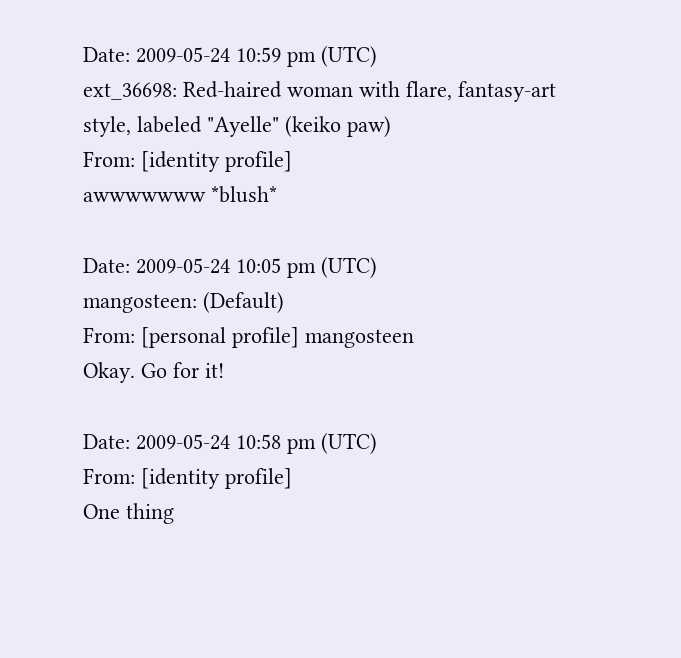Date: 2009-05-24 10:59 pm (UTC)
ext_36698: Red-haired woman with flare, fantasy-art style, labeled "Ayelle" (keiko paw)
From: [identity profile]
awwwwwww *blush*

Date: 2009-05-24 10:05 pm (UTC)
mangosteen: (Default)
From: [personal profile] mangosteen
Okay. Go for it!

Date: 2009-05-24 10:58 pm (UTC)
From: [identity profile]
One thing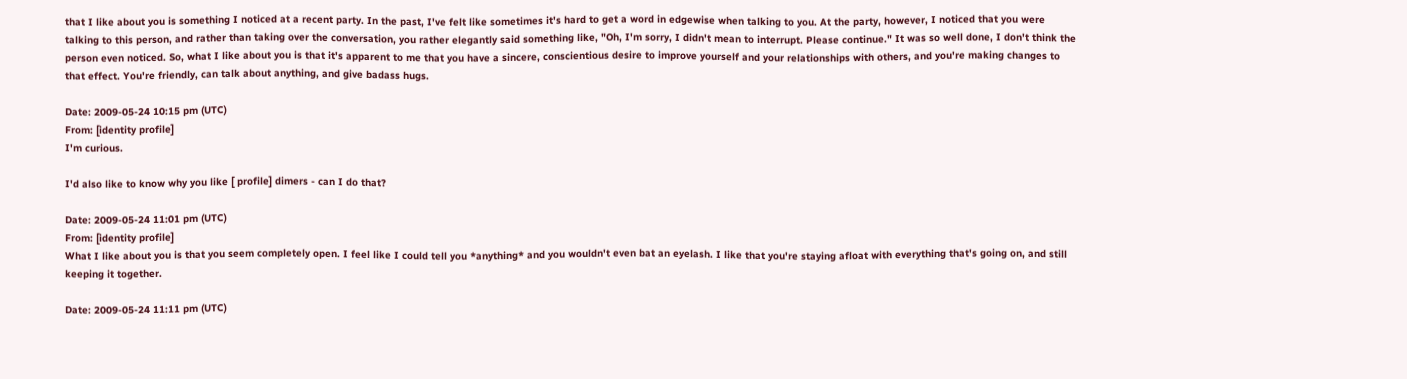that I like about you is something I noticed at a recent party. In the past, I've felt like sometimes it's hard to get a word in edgewise when talking to you. At the party, however, I noticed that you were talking to this person, and rather than taking over the conversation, you rather elegantly said something like, "Oh, I'm sorry, I didn't mean to interrupt. Please continue." It was so well done, I don't think the person even noticed. So, what I like about you is that it's apparent to me that you have a sincere, conscientious desire to improve yourself and your relationships with others, and you're making changes to that effect. You're friendly, can talk about anything, and give badass hugs.

Date: 2009-05-24 10:15 pm (UTC)
From: [identity profile]
I'm curious.

I'd also like to know why you like [ profile] dimers - can I do that?

Date: 2009-05-24 11:01 pm (UTC)
From: [identity profile]
What I like about you is that you seem completely open. I feel like I could tell you *anything* and you wouldn't even bat an eyelash. I like that you're staying afloat with everything that's going on, and still keeping it together.

Date: 2009-05-24 11:11 pm (UTC)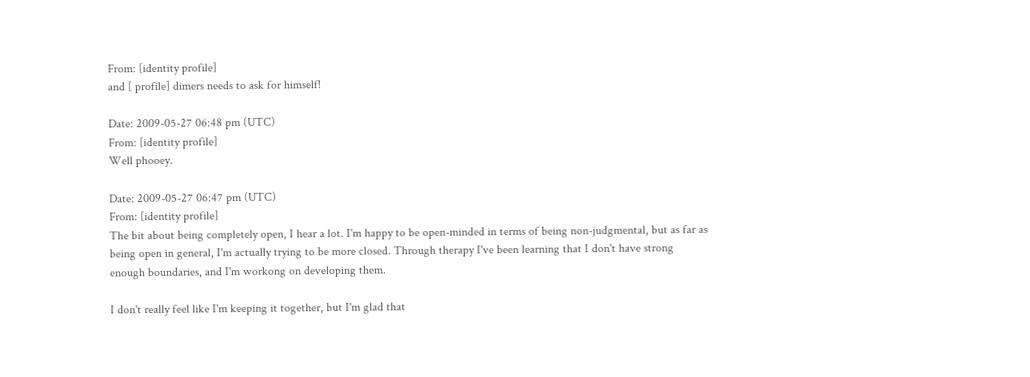From: [identity profile]
and [ profile] dimers needs to ask for himself!

Date: 2009-05-27 06:48 pm (UTC)
From: [identity profile]
Well phooey.

Date: 2009-05-27 06:47 pm (UTC)
From: [identity profile]
The bit about being completely open, I hear a lot. I'm happy to be open-minded in terms of being non-judgmental, but as far as being open in general, I'm actually trying to be more closed. Through therapy I've been learning that I don't have strong enough boundaries, and I'm workong on developing them.

I don't really feel like I'm keeping it together, but I'm glad that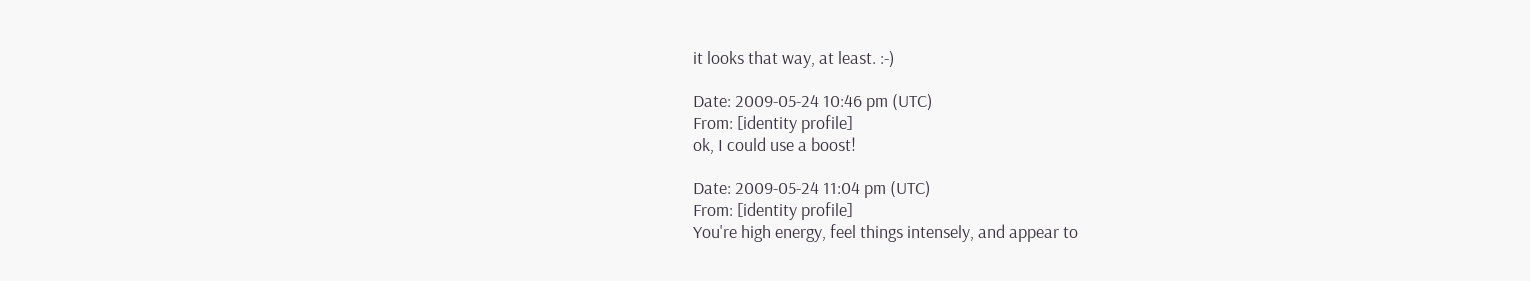it looks that way, at least. :-)

Date: 2009-05-24 10:46 pm (UTC)
From: [identity profile]
ok, I could use a boost!

Date: 2009-05-24 11:04 pm (UTC)
From: [identity profile]
You're high energy, feel things intensely, and appear to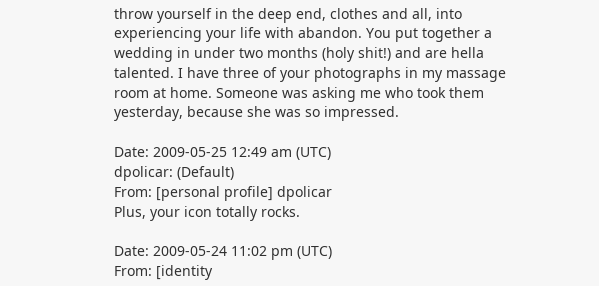throw yourself in the deep end, clothes and all, into experiencing your life with abandon. You put together a wedding in under two months (holy shit!) and are hella talented. I have three of your photographs in my massage room at home. Someone was asking me who took them yesterday, because she was so impressed.

Date: 2009-05-25 12:49 am (UTC)
dpolicar: (Default)
From: [personal profile] dpolicar
Plus, your icon totally rocks.

Date: 2009-05-24 11:02 pm (UTC)
From: [identity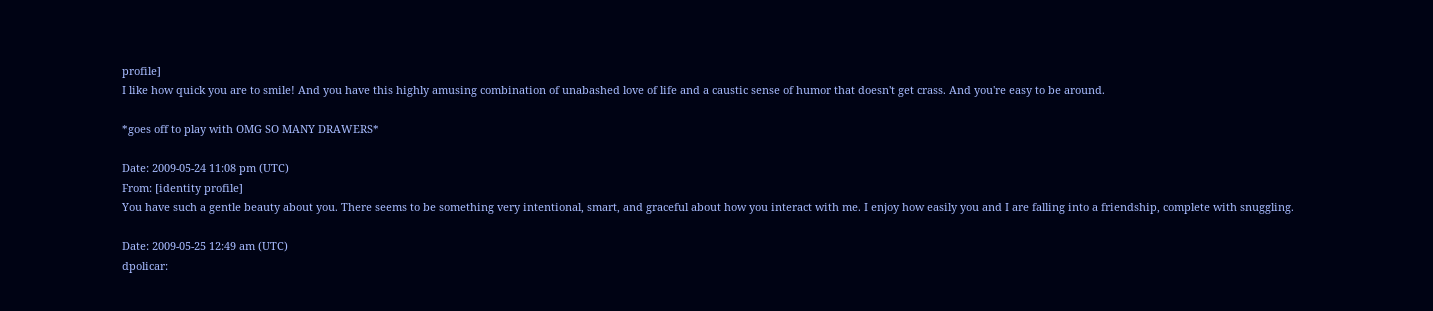profile]
I like how quick you are to smile! And you have this highly amusing combination of unabashed love of life and a caustic sense of humor that doesn't get crass. And you're easy to be around.

*goes off to play with OMG SO MANY DRAWERS*

Date: 2009-05-24 11:08 pm (UTC)
From: [identity profile]
You have such a gentle beauty about you. There seems to be something very intentional, smart, and graceful about how you interact with me. I enjoy how easily you and I are falling into a friendship, complete with snuggling.

Date: 2009-05-25 12:49 am (UTC)
dpolicar: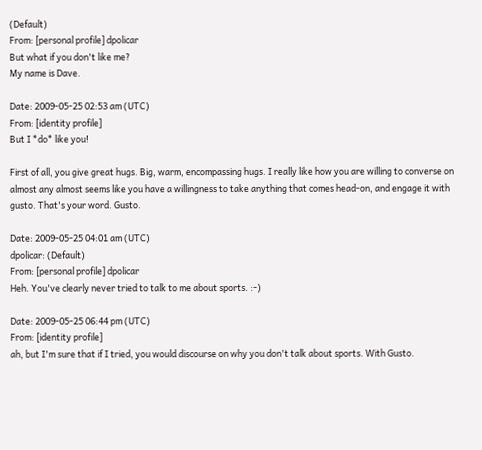(Default)
From: [personal profile] dpolicar
But what if you don't like me?
My name is Dave.

Date: 2009-05-25 02:53 am (UTC)
From: [identity profile]
But I *do* like you!

First of all, you give great hugs. Big, warm, encompassing hugs. I really like how you are willing to converse on almost any almost seems like you have a willingness to take anything that comes head-on, and engage it with gusto. That's your word. Gusto.

Date: 2009-05-25 04:01 am (UTC)
dpolicar: (Default)
From: [personal profile] dpolicar
Heh. You've clearly never tried to talk to me about sports. :-)

Date: 2009-05-25 06:44 pm (UTC)
From: [identity profile]
ah, but I'm sure that if I tried, you would discourse on why you don't talk about sports. With Gusto.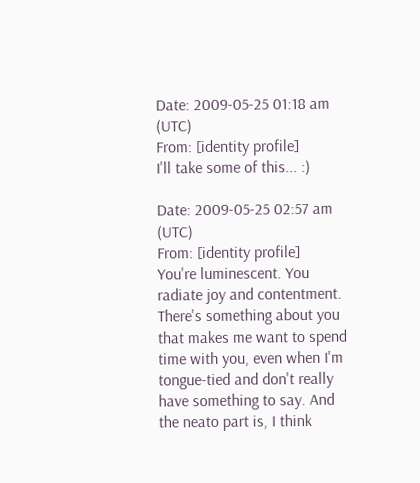Date: 2009-05-25 01:18 am (UTC)
From: [identity profile]
I'll take some of this... :)

Date: 2009-05-25 02:57 am (UTC)
From: [identity profile]
You're luminescent. You radiate joy and contentment. There's something about you that makes me want to spend time with you, even when I'm tongue-tied and don't really have something to say. And the neato part is, I think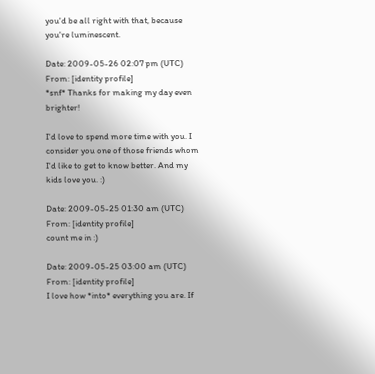you'd be all right with that, because you're luminescent.

Date: 2009-05-26 02:07 pm (UTC)
From: [identity profile]
*snf* Thanks for making my day even brighter!

I'd love to spend more time with you. I consider you one of those friends whom I'd like to get to know better. And my kids love you. :)

Date: 2009-05-25 01:30 am (UTC)
From: [identity profile]
count me in :)

Date: 2009-05-25 03:00 am (UTC)
From: [identity profile]
I love how *into* everything you are. If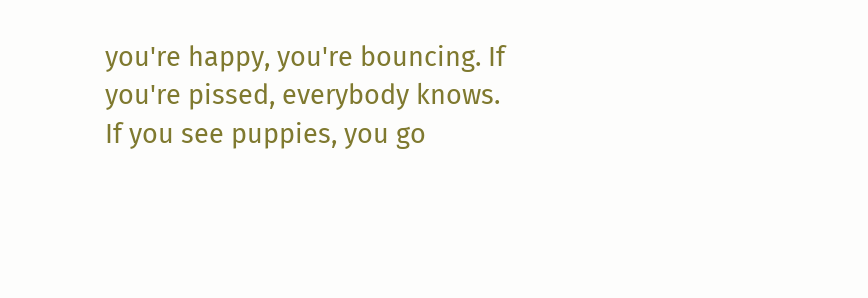you're happy, you're bouncing. If you're pissed, everybody knows. If you see puppies, you go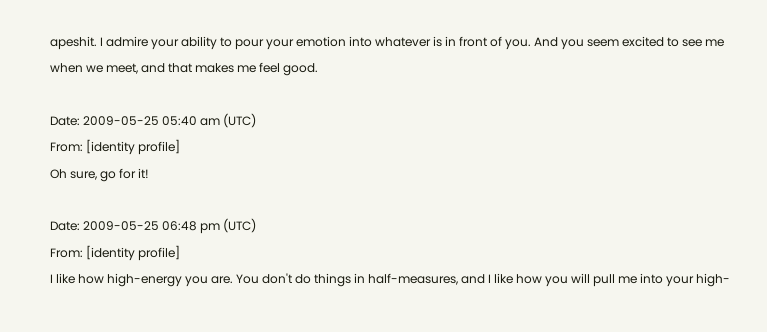apeshit. I admire your ability to pour your emotion into whatever is in front of you. And you seem excited to see me when we meet, and that makes me feel good.

Date: 2009-05-25 05:40 am (UTC)
From: [identity profile]
Oh sure, go for it!

Date: 2009-05-25 06:48 pm (UTC)
From: [identity profile]
I like how high-energy you are. You don't do things in half-measures, and I like how you will pull me into your high-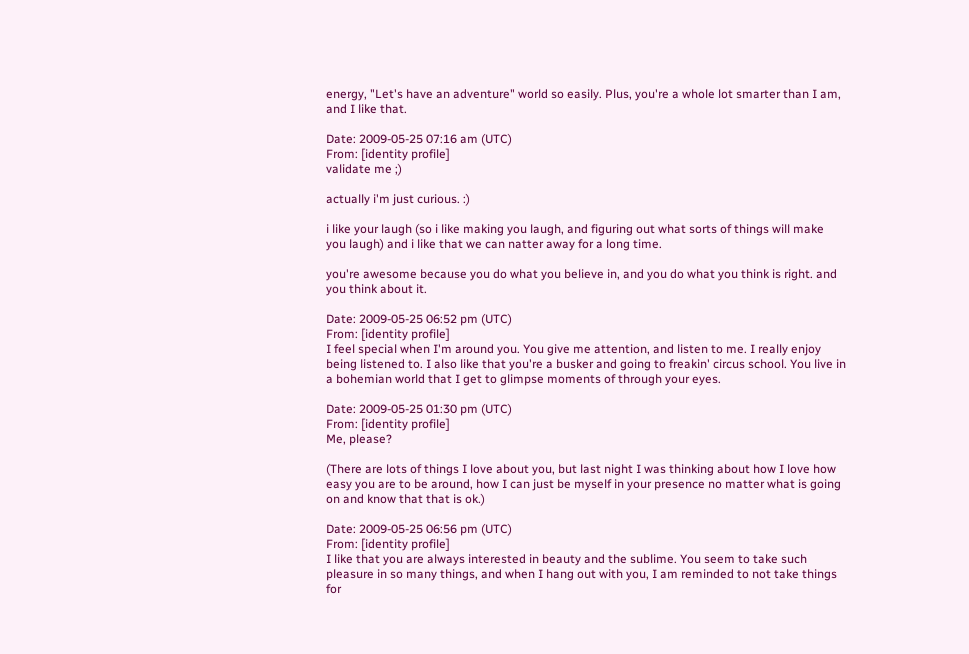energy, "Let's have an adventure" world so easily. Plus, you're a whole lot smarter than I am, and I like that.

Date: 2009-05-25 07:16 am (UTC)
From: [identity profile]
validate me ;)

actually i'm just curious. :)

i like your laugh (so i like making you laugh, and figuring out what sorts of things will make you laugh) and i like that we can natter away for a long time.

you're awesome because you do what you believe in, and you do what you think is right. and you think about it.

Date: 2009-05-25 06:52 pm (UTC)
From: [identity profile]
I feel special when I'm around you. You give me attention, and listen to me. I really enjoy being listened to. I also like that you're a busker and going to freakin' circus school. You live in a bohemian world that I get to glimpse moments of through your eyes.

Date: 2009-05-25 01:30 pm (UTC)
From: [identity profile]
Me, please?

(There are lots of things I love about you, but last night I was thinking about how I love how easy you are to be around, how I can just be myself in your presence no matter what is going on and know that that is ok.)

Date: 2009-05-25 06:56 pm (UTC)
From: [identity profile]
I like that you are always interested in beauty and the sublime. You seem to take such pleasure in so many things, and when I hang out with you, I am reminded to not take things for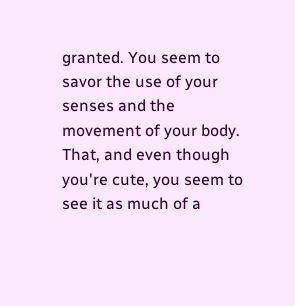granted. You seem to savor the use of your senses and the movement of your body. That, and even though you're cute, you seem to see it as much of a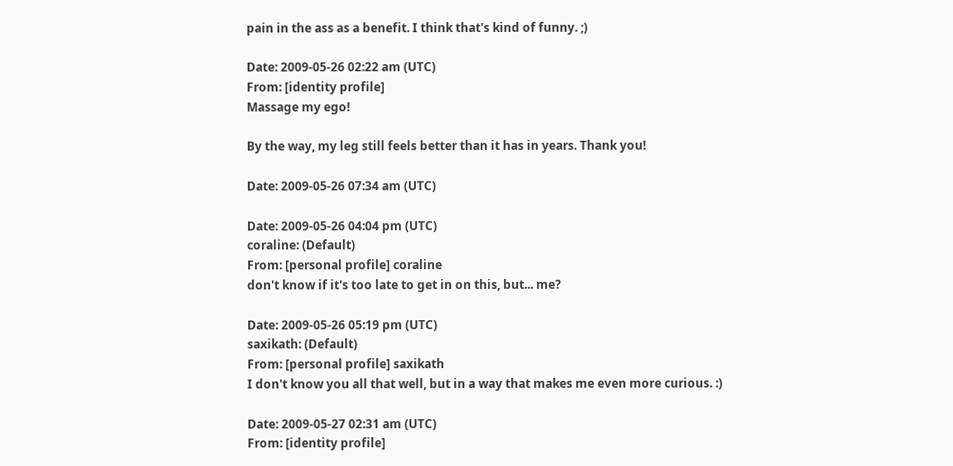pain in the ass as a benefit. I think that's kind of funny. ;)

Date: 2009-05-26 02:22 am (UTC)
From: [identity profile]
Massage my ego!

By the way, my leg still feels better than it has in years. Thank you!

Date: 2009-05-26 07:34 am (UTC)

Date: 2009-05-26 04:04 pm (UTC)
coraline: (Default)
From: [personal profile] coraline
don't know if it's too late to get in on this, but... me?

Date: 2009-05-26 05:19 pm (UTC)
saxikath: (Default)
From: [personal profile] saxikath
I don't know you all that well, but in a way that makes me even more curious. :)

Date: 2009-05-27 02:31 am (UTC)
From: [identity profile]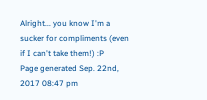Alright... you know I'm a sucker for compliments (even if I can't take them!) :P
Page generated Sep. 22nd, 2017 08:47 pm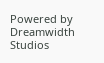Powered by Dreamwidth Studios